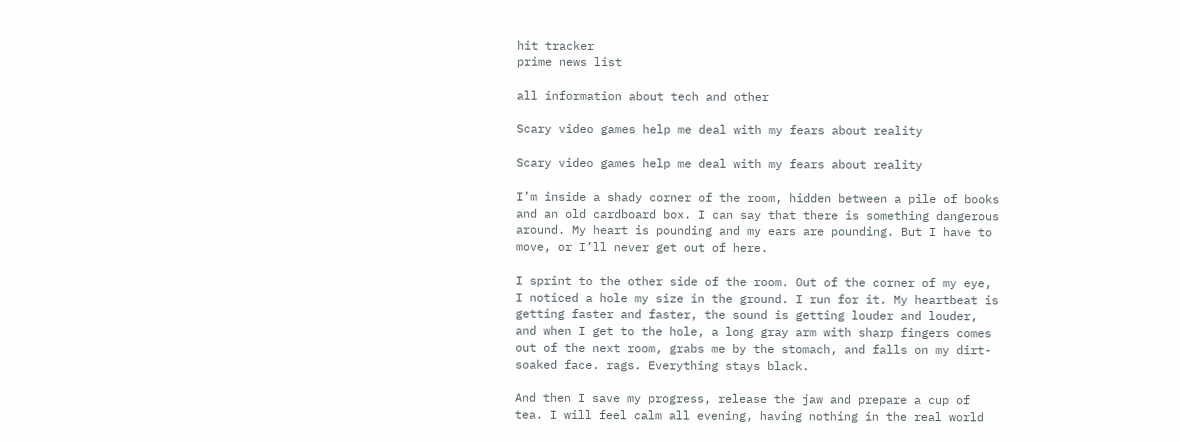hit tracker
prime news list

all information about tech and other

Scary video games help me deal with my fears about reality

Scary video games help me deal with my fears about reality

I’m inside a shady corner of the room, hidden between a pile of books and an old cardboard box. I can say that there is something dangerous around. My heart is pounding and my ears are pounding. But I have to move, or I’ll never get out of here.

I sprint to the other side of the room. Out of the corner of my eye, I noticed a hole my size in the ground. I run for it. My heartbeat is getting faster and faster, the sound is getting louder and louder, and when I get to the hole, a long gray arm with sharp fingers comes out of the next room, grabs me by the stomach, and falls on my dirt-soaked face. rags. Everything stays black.

And then I save my progress, release the jaw and prepare a cup of tea. I will feel calm all evening, having nothing in the real world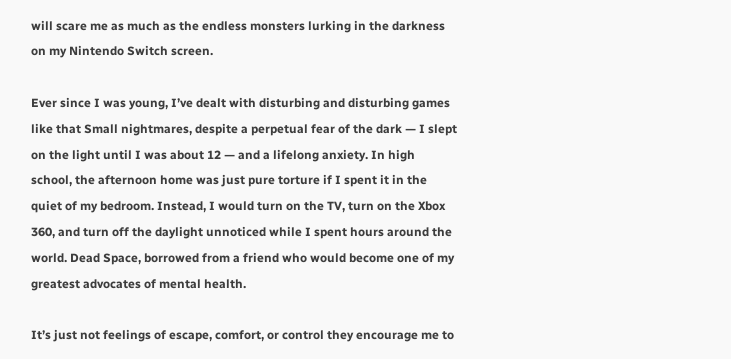will scare me as much as the endless monsters lurking in the darkness on my Nintendo Switch screen.

Ever since I was young, I’ve dealt with disturbing and disturbing games like that Small nightmares, despite a perpetual fear of the dark — I slept on the light until I was about 12 — and a lifelong anxiety. In high school, the afternoon home was just pure torture if I spent it in the quiet of my bedroom. Instead, I would turn on the TV, turn on the Xbox 360, and turn off the daylight unnoticed while I spent hours around the world. Dead Space, borrowed from a friend who would become one of my greatest advocates of mental health.

It’s just not feelings of escape, comfort, or control they encourage me to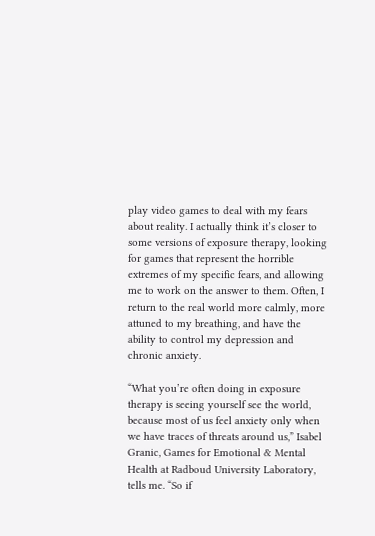play video games to deal with my fears about reality. I actually think it’s closer to some versions of exposure therapy, looking for games that represent the horrible extremes of my specific fears, and allowing me to work on the answer to them. Often, I return to the real world more calmly, more attuned to my breathing, and have the ability to control my depression and chronic anxiety.

“What you’re often doing in exposure therapy is seeing yourself see the world, because most of us feel anxiety only when we have traces of threats around us,” Isabel Granic, Games for Emotional & Mental Health at Radboud University Laboratory, tells me. “So if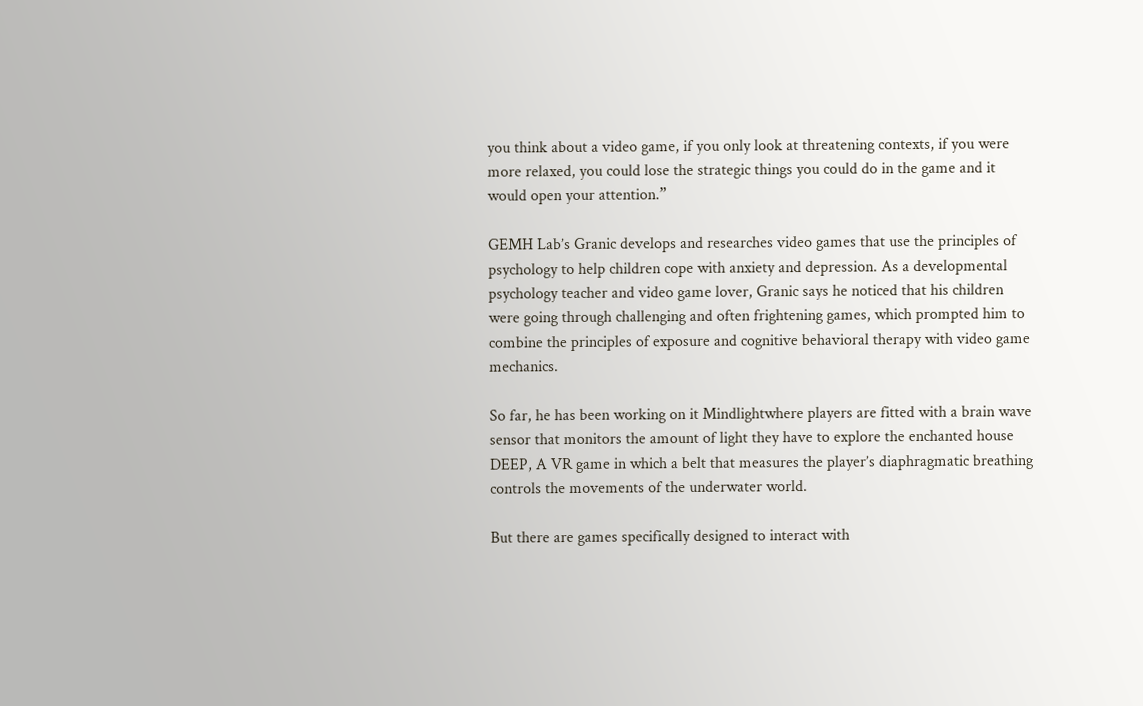you think about a video game, if you only look at threatening contexts, if you were more relaxed, you could lose the strategic things you could do in the game and it would open your attention.”

GEMH Lab’s Granic develops and researches video games that use the principles of psychology to help children cope with anxiety and depression. As a developmental psychology teacher and video game lover, Granic says he noticed that his children were going through challenging and often frightening games, which prompted him to combine the principles of exposure and cognitive behavioral therapy with video game mechanics.

So far, he has been working on it Mindlightwhere players are fitted with a brain wave sensor that monitors the amount of light they have to explore the enchanted house DEEP, A VR game in which a belt that measures the player’s diaphragmatic breathing controls the movements of the underwater world.

But there are games specifically designed to interact with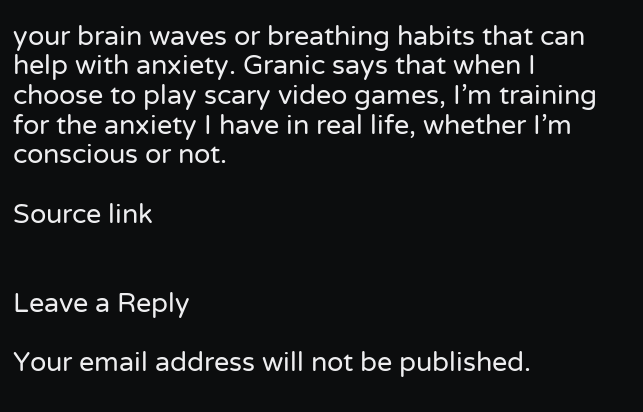your brain waves or breathing habits that can help with anxiety. Granic says that when I choose to play scary video games, I’m training for the anxiety I have in real life, whether I’m conscious or not.

Source link


Leave a Reply

Your email address will not be published.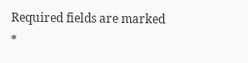Required fields are marked *